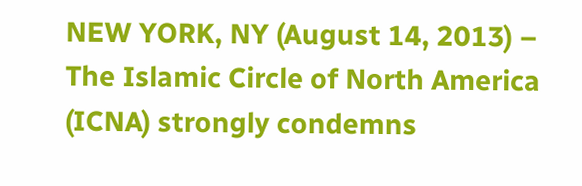NEW YORK, NY (August 14, 2013) – The Islamic Circle of North America (ICNA) strongly condemns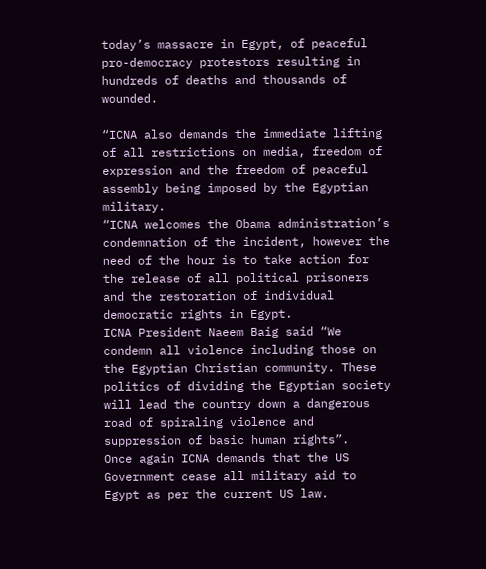today’s massacre in Egypt, of peaceful pro-democracy protestors resulting in hundreds of deaths and thousands of wounded.

“ICNA also demands the immediate lifting of all restrictions on media, freedom of expression and the freedom of peaceful assembly being imposed by the Egyptian military.
“ICNA welcomes the Obama administration’s condemnation of the incident, however the need of the hour is to take action for the release of all political prisoners and the restoration of individual democratic rights in Egypt.
ICNA President Naeem Baig said “We condemn all violence including those on the Egyptian Christian community. These politics of dividing the Egyptian society will lead the country down a dangerous road of spiraling violence and suppression of basic human rights”.
Once again ICNA demands that the US Government cease all military aid to Egypt as per the current US law.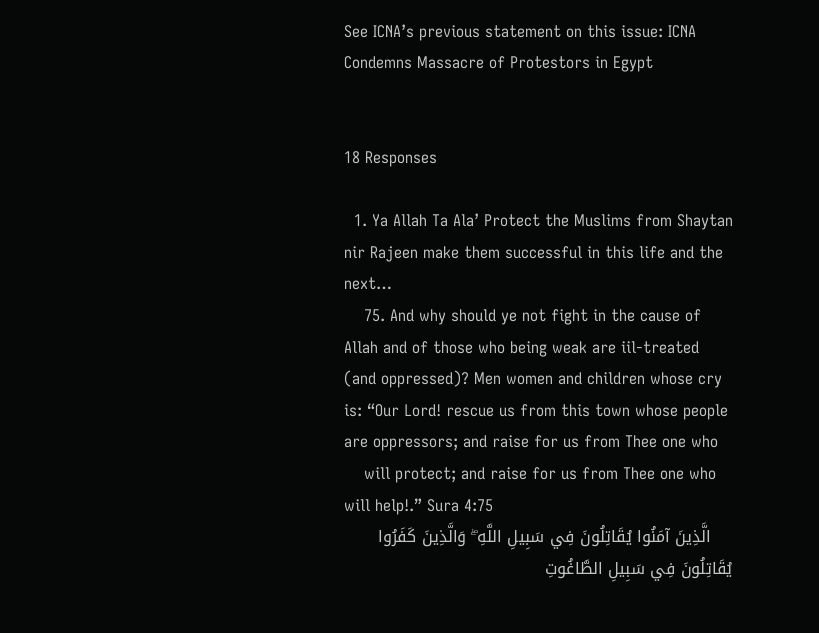See ICNA’s previous statement on this issue: ICNA Condemns Massacre of Protestors in Egypt


18 Responses

  1. Ya Allah Ta Ala’ Protect the Muslims from Shaytan nir Rajeen make them successful in this life and the next…
    75. And why should ye not fight in the cause of Allah and of those who being weak are iil-treated (and oppressed)? Men women and children whose cry is: “Our Lord! rescue us from this town whose people are oppressors; and raise for us from Thee one who
    will protect; and raise for us from Thee one who will help!.” Sura 4:75
    الَّذِينَ آمَنُوا يُقَاتِلُونَ فِي سَبِيلِ اللَّهِ ۖ وَالَّذِينَ كَفَرُوا يُقَاتِلُونَ فِي سَبِيلِ الطَّاغُوتِ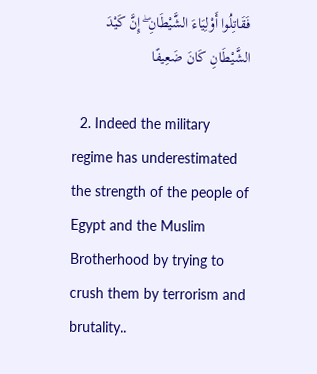فَقَاتِلُوا أَوْلِيَاءَ الشَّيْطَانِ ۖ إِنَّ كَيْدَ الشَّيْطَانِ كَانَ ضَعِيفًا

  2. Indeed the military regime has underestimated the strength of the people of Egypt and the Muslim Brotherhood by trying to crush them by terrorism and brutality..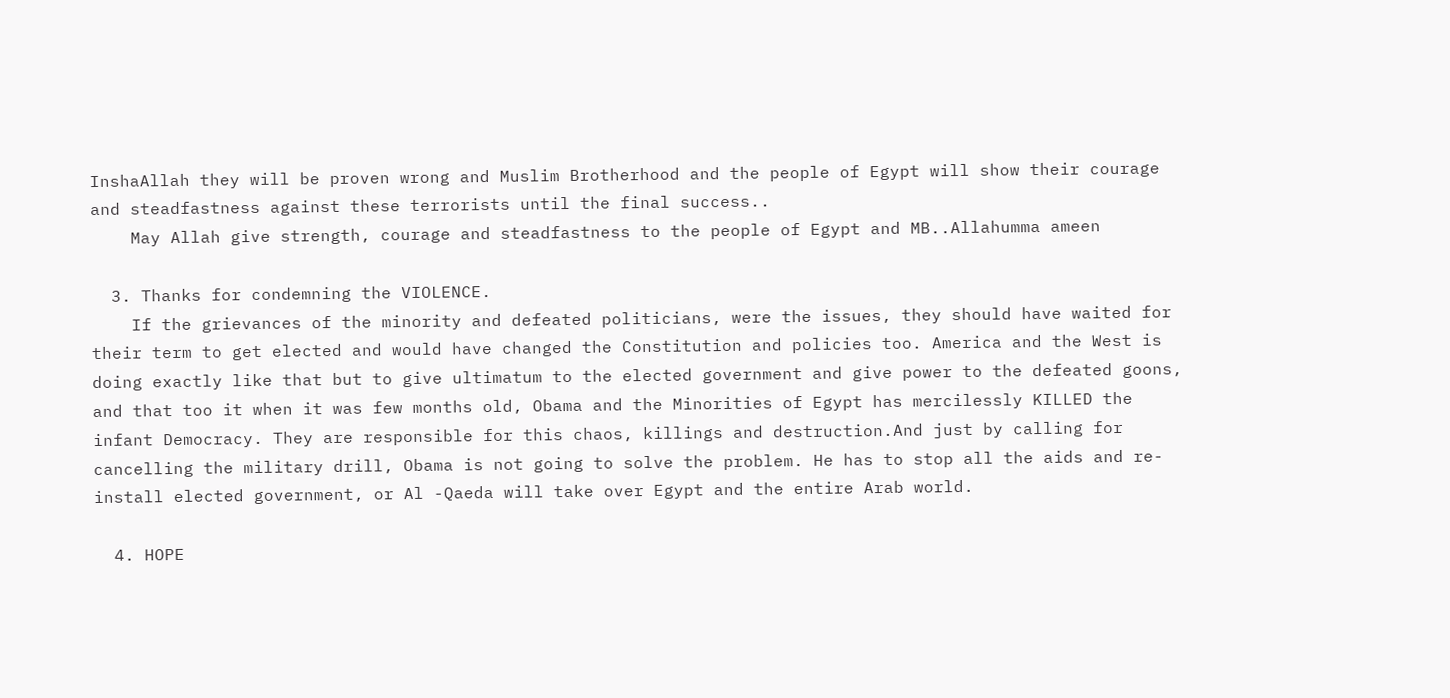InshaAllah they will be proven wrong and Muslim Brotherhood and the people of Egypt will show their courage and steadfastness against these terrorists until the final success..
    May Allah give strength, courage and steadfastness to the people of Egypt and MB..Allahumma ameen

  3. Thanks for condemning the VIOLENCE.
    If the grievances of the minority and defeated politicians, were the issues, they should have waited for their term to get elected and would have changed the Constitution and policies too. America and the West is doing exactly like that but to give ultimatum to the elected government and give power to the defeated goons, and that too it when it was few months old, Obama and the Minorities of Egypt has mercilessly KILLED the infant Democracy. They are responsible for this chaos, killings and destruction.And just by calling for cancelling the military drill, Obama is not going to solve the problem. He has to stop all the aids and re-install elected government, or Al -Qaeda will take over Egypt and the entire Arab world.

  4. HOPE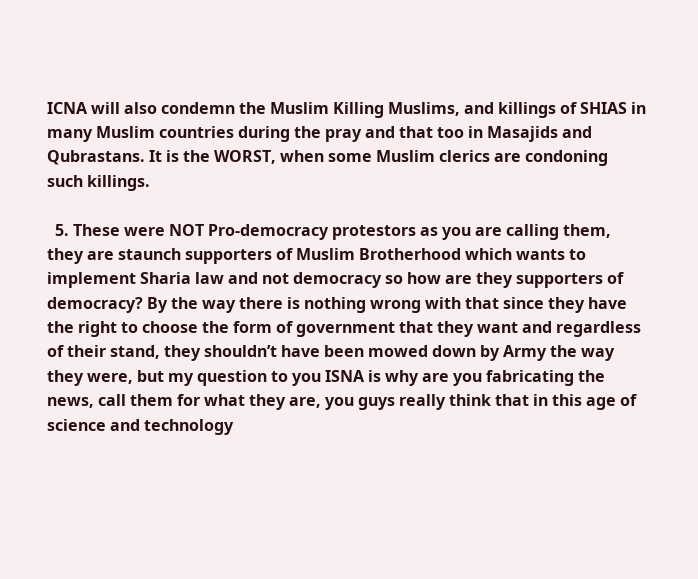ICNA will also condemn the Muslim Killing Muslims, and killings of SHIAS in many Muslim countries during the pray and that too in Masajids and Qubrastans. It is the WORST, when some Muslim clerics are condoning such killings.

  5. These were NOT Pro-democracy protestors as you are calling them, they are staunch supporters of Muslim Brotherhood which wants to implement Sharia law and not democracy so how are they supporters of democracy? By the way there is nothing wrong with that since they have the right to choose the form of government that they want and regardless of their stand, they shouldn’t have been mowed down by Army the way they were, but my question to you ISNA is why are you fabricating the news, call them for what they are, you guys really think that in this age of science and technology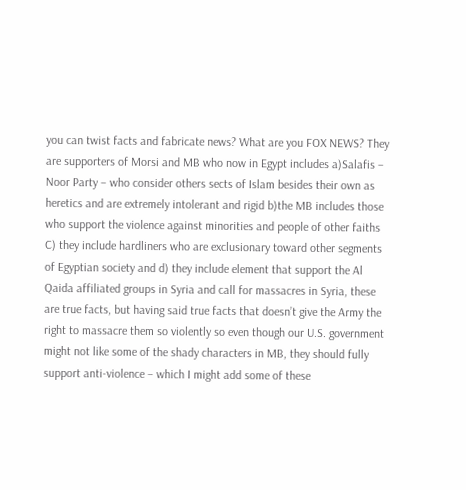you can twist facts and fabricate news? What are you FOX NEWS? They are supporters of Morsi and MB who now in Egypt includes a)Salafis – Noor Party – who consider others sects of Islam besides their own as heretics and are extremely intolerant and rigid b)the MB includes those who support the violence against minorities and people of other faiths C) they include hardliners who are exclusionary toward other segments of Egyptian society and d) they include element that support the Al Qaida affiliated groups in Syria and call for massacres in Syria, these are true facts, but having said true facts that doesn’t give the Army the right to massacre them so violently so even though our U.S. government might not like some of the shady characters in MB, they should fully support anti-violence – which I might add some of these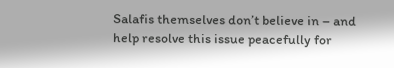Salafis themselves don’t believe in – and help resolve this issue peacefully for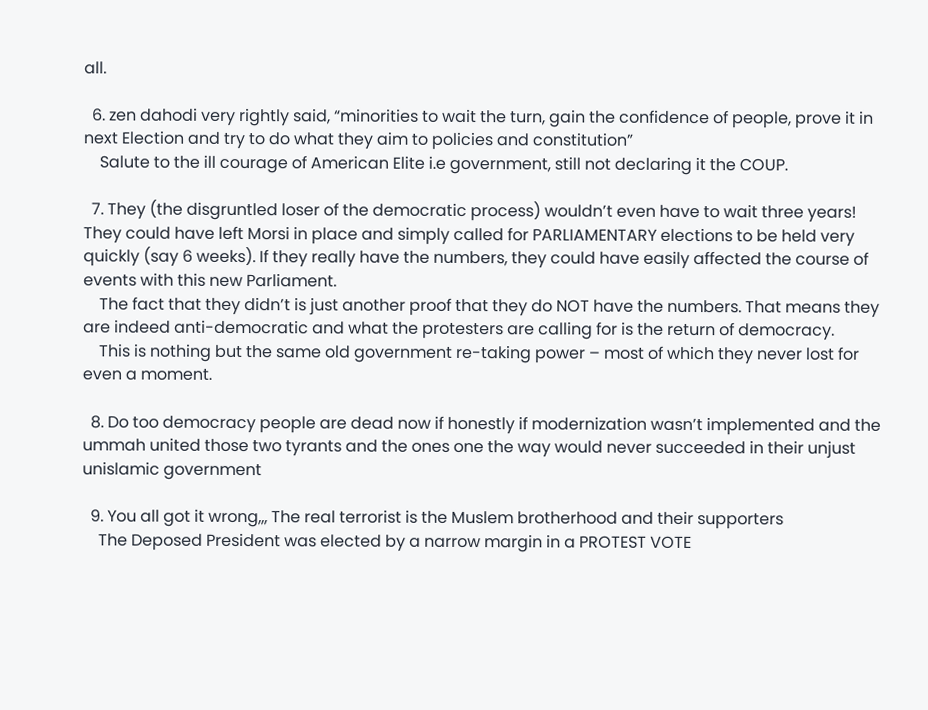all.

  6. zen dahodi very rightly said, “minorities to wait the turn, gain the confidence of people, prove it in next Election and try to do what they aim to policies and constitution”
    Salute to the ill courage of American Elite i.e government, still not declaring it the COUP.

  7. They (the disgruntled loser of the democratic process) wouldn’t even have to wait three years! They could have left Morsi in place and simply called for PARLIAMENTARY elections to be held very quickly (say 6 weeks). If they really have the numbers, they could have easily affected the course of events with this new Parliament.
    The fact that they didn’t is just another proof that they do NOT have the numbers. That means they are indeed anti-democratic and what the protesters are calling for is the return of democracy.
    This is nothing but the same old government re-taking power – most of which they never lost for even a moment.

  8. Do too democracy people are dead now if honestly if modernization wasn’t implemented and the ummah united those two tyrants and the ones one the way would never succeeded in their unjust unislamic government

  9. You all got it wrong,,, The real terrorist is the Muslem brotherhood and their supporters
    The Deposed President was elected by a narrow margin in a PROTEST VOTE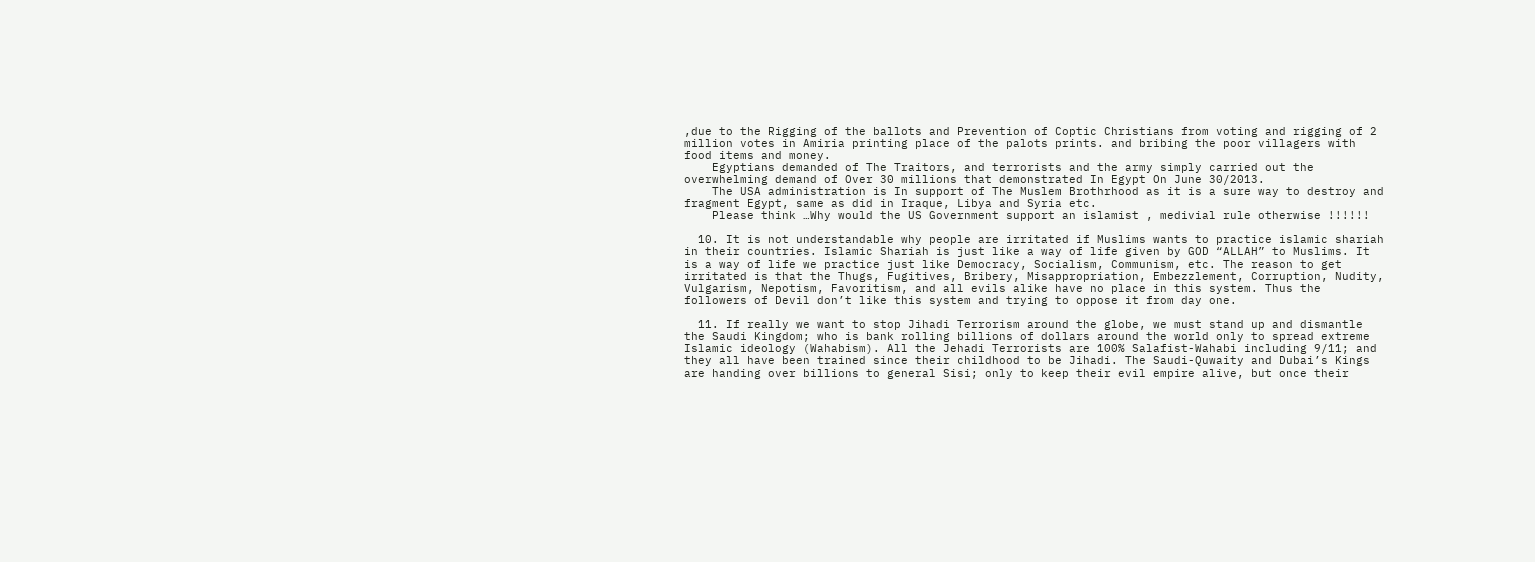,due to the Rigging of the ballots and Prevention of Coptic Christians from voting and rigging of 2 million votes in Amiria printing place of the palots prints. and bribing the poor villagers with food items and money.
    Egyptians demanded of The Traitors, and terrorists and the army simply carried out the overwhelming demand of Over 30 millions that demonstrated In Egypt On June 30/2013.
    The USA administration is In support of The Muslem Brothrhood as it is a sure way to destroy and fragment Egypt, same as did in Iraque, Libya and Syria etc.
    Please think …Why would the US Government support an islamist , medivial rule otherwise !!!!!!

  10. It is not understandable why people are irritated if Muslims wants to practice islamic shariah in their countries. Islamic Shariah is just like a way of life given by GOD “ALLAH” to Muslims. It is a way of life we practice just like Democracy, Socialism, Communism, etc. The reason to get irritated is that the Thugs, Fugitives, Bribery, Misappropriation, Embezzlement, Corruption, Nudity, Vulgarism, Nepotism, Favoritism, and all evils alike have no place in this system. Thus the followers of Devil don’t like this system and trying to oppose it from day one.

  11. If really we want to stop Jihadi Terrorism around the globe, we must stand up and dismantle the Saudi Kingdom; who is bank rolling billions of dollars around the world only to spread extreme Islamic ideology (Wahabism). All the Jehadi Terrorists are 100% Salafist-Wahabi including 9/11; and they all have been trained since their childhood to be Jihadi. The Saudi-Quwaity and Dubai’s Kings are handing over billions to general Sisi; only to keep their evil empire alive, but once their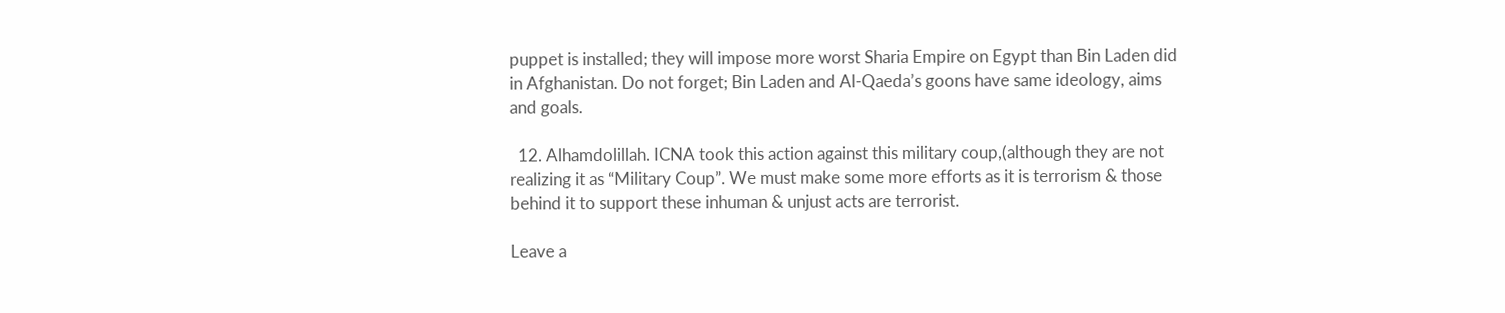puppet is installed; they will impose more worst Sharia Empire on Egypt than Bin Laden did in Afghanistan. Do not forget; Bin Laden and Al-Qaeda’s goons have same ideology, aims and goals.

  12. Alhamdolillah. ICNA took this action against this military coup,(although they are not realizing it as “Military Coup”. We must make some more efforts as it is terrorism & those behind it to support these inhuman & unjust acts are terrorist.

Leave a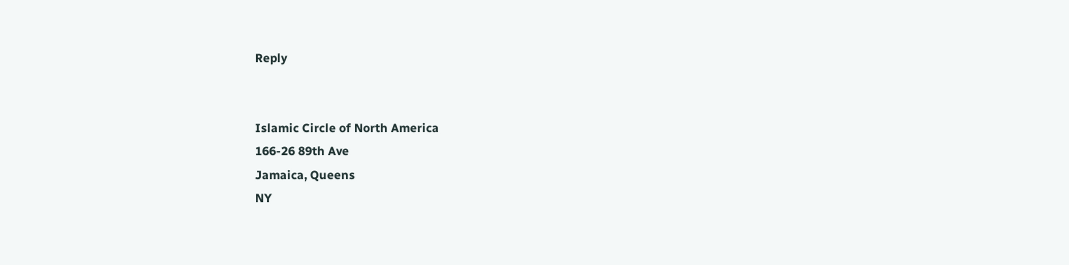Reply


Islamic Circle of North America
166-26 89th Ave
Jamaica, Queens
NY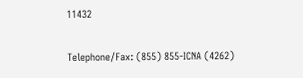11432

Telephone/Fax: (855) 855-ICNA (4262)